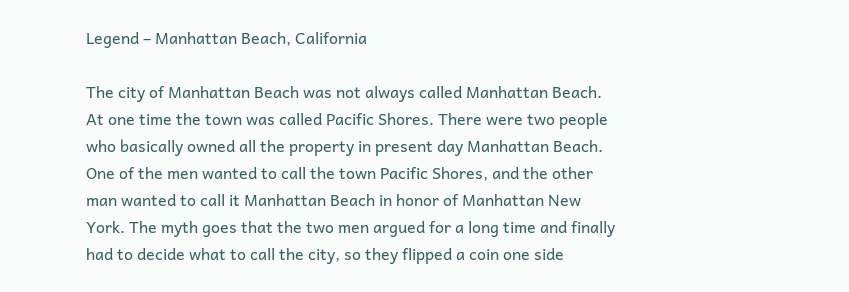Legend – Manhattan Beach, California

The city of Manhattan Beach was not always called Manhattan Beach. At one time the town was called Pacific Shores. There were two people who basically owned all the property in present day Manhattan Beach. One of the men wanted to call the town Pacific Shores, and the other man wanted to call it Manhattan Beach in honor of Manhattan New York. The myth goes that the two men argued for a long time and finally had to decide what to call the city, so they flipped a coin one side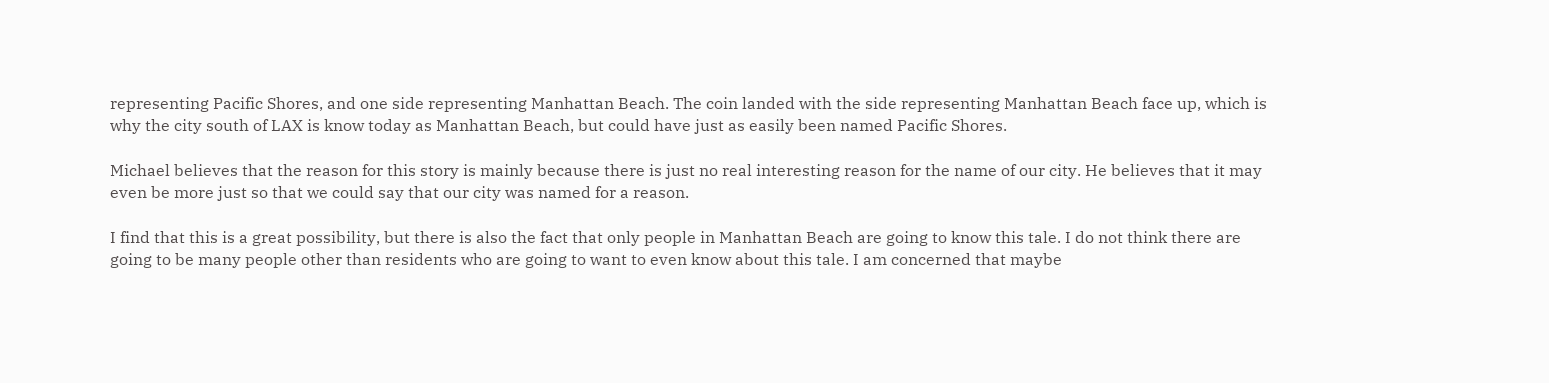representing Pacific Shores, and one side representing Manhattan Beach. The coin landed with the side representing Manhattan Beach face up, which is why the city south of LAX is know today as Manhattan Beach, but could have just as easily been named Pacific Shores.

Michael believes that the reason for this story is mainly because there is just no real interesting reason for the name of our city. He believes that it may even be more just so that we could say that our city was named for a reason.

I find that this is a great possibility, but there is also the fact that only people in Manhattan Beach are going to know this tale. I do not think there are going to be many people other than residents who are going to want to even know about this tale. I am concerned that maybe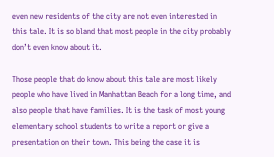even new residents of the city are not even interested in this tale. It is so bland that most people in the city probably don’t even know about it.

Those people that do know about this tale are most likely people who have lived in Manhattan Beach for a long time, and also people that have families. It is the task of most young elementary school students to write a report or give a presentation on their town. This being the case it is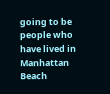going to be people who have lived in Manhattan Beach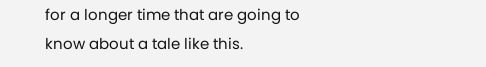for a longer time that are going to know about a tale like this.